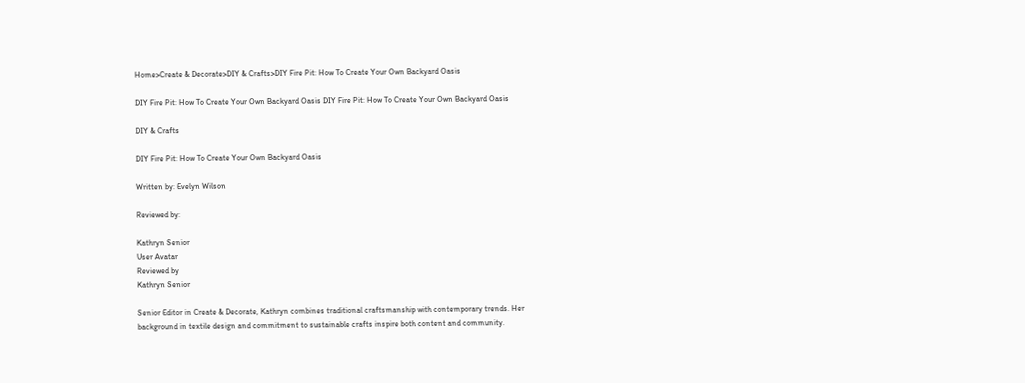Home>Create & Decorate>DIY & Crafts>DIY Fire Pit: How To Create Your Own Backyard Oasis

DIY Fire Pit: How To Create Your Own Backyard Oasis DIY Fire Pit: How To Create Your Own Backyard Oasis

DIY & Crafts

DIY Fire Pit: How To Create Your Own Backyard Oasis

Written by: Evelyn Wilson

Reviewed by:

Kathryn Senior
User Avatar
Reviewed by
Kathryn Senior

Senior Editor in Create & Decorate, Kathryn combines traditional craftsmanship with contemporary trends. Her background in textile design and commitment to sustainable crafts inspire both content and community.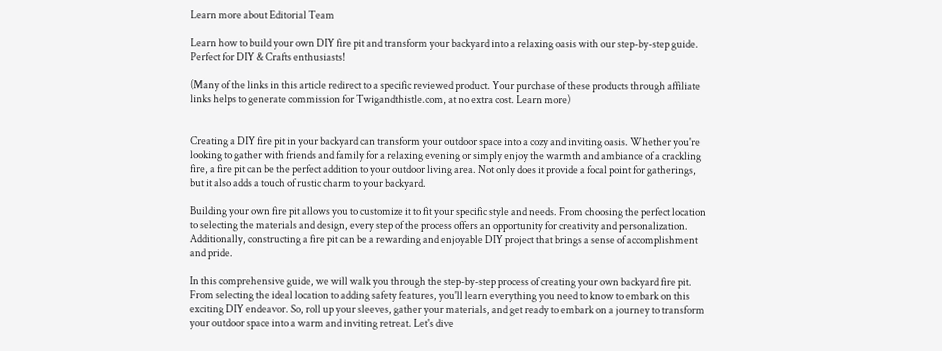Learn more about Editorial Team

Learn how to build your own DIY fire pit and transform your backyard into a relaxing oasis with our step-by-step guide. Perfect for DIY & Crafts enthusiasts!

(Many of the links in this article redirect to a specific reviewed product. Your purchase of these products through affiliate links helps to generate commission for Twigandthistle.com, at no extra cost. Learn more)


Creating a DIY fire pit in your backyard can transform your outdoor space into a cozy and inviting oasis. Whether you're looking to gather with friends and family for a relaxing evening or simply enjoy the warmth and ambiance of a crackling fire, a fire pit can be the perfect addition to your outdoor living area. Not only does it provide a focal point for gatherings, but it also adds a touch of rustic charm to your backyard.

Building your own fire pit allows you to customize it to fit your specific style and needs. From choosing the perfect location to selecting the materials and design, every step of the process offers an opportunity for creativity and personalization. Additionally, constructing a fire pit can be a rewarding and enjoyable DIY project that brings a sense of accomplishment and pride.

In this comprehensive guide, we will walk you through the step-by-step process of creating your own backyard fire pit. From selecting the ideal location to adding safety features, you'll learn everything you need to know to embark on this exciting DIY endeavor. So, roll up your sleeves, gather your materials, and get ready to embark on a journey to transform your outdoor space into a warm and inviting retreat. Let's dive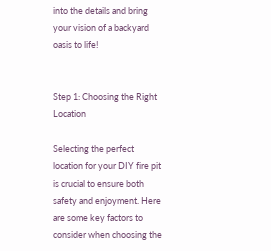into the details and bring your vision of a backyard oasis to life!


Step 1: Choosing the Right Location

Selecting the perfect location for your DIY fire pit is crucial to ensure both safety and enjoyment. Here are some key factors to consider when choosing the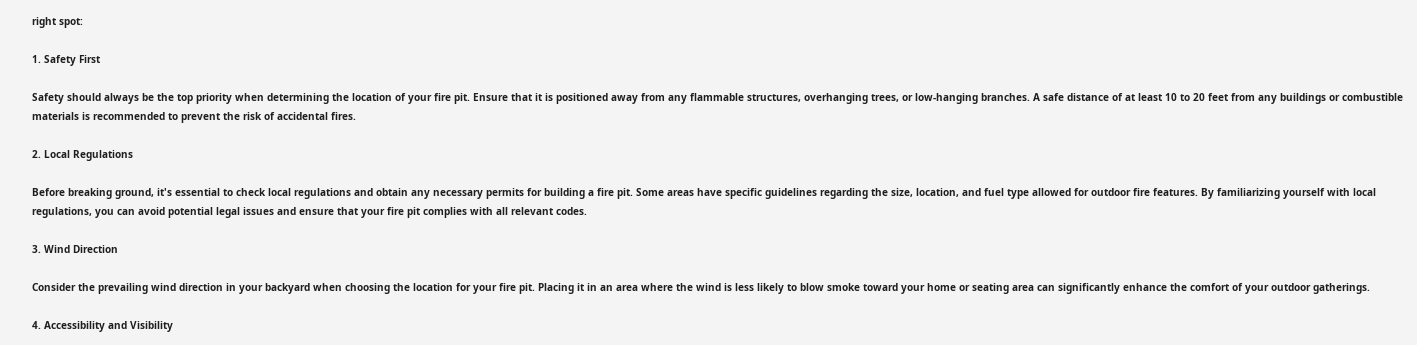right spot:

1. Safety First

Safety should always be the top priority when determining the location of your fire pit. Ensure that it is positioned away from any flammable structures, overhanging trees, or low-hanging branches. A safe distance of at least 10 to 20 feet from any buildings or combustible materials is recommended to prevent the risk of accidental fires.

2. Local Regulations

Before breaking ground, it's essential to check local regulations and obtain any necessary permits for building a fire pit. Some areas have specific guidelines regarding the size, location, and fuel type allowed for outdoor fire features. By familiarizing yourself with local regulations, you can avoid potential legal issues and ensure that your fire pit complies with all relevant codes.

3. Wind Direction

Consider the prevailing wind direction in your backyard when choosing the location for your fire pit. Placing it in an area where the wind is less likely to blow smoke toward your home or seating area can significantly enhance the comfort of your outdoor gatherings.

4. Accessibility and Visibility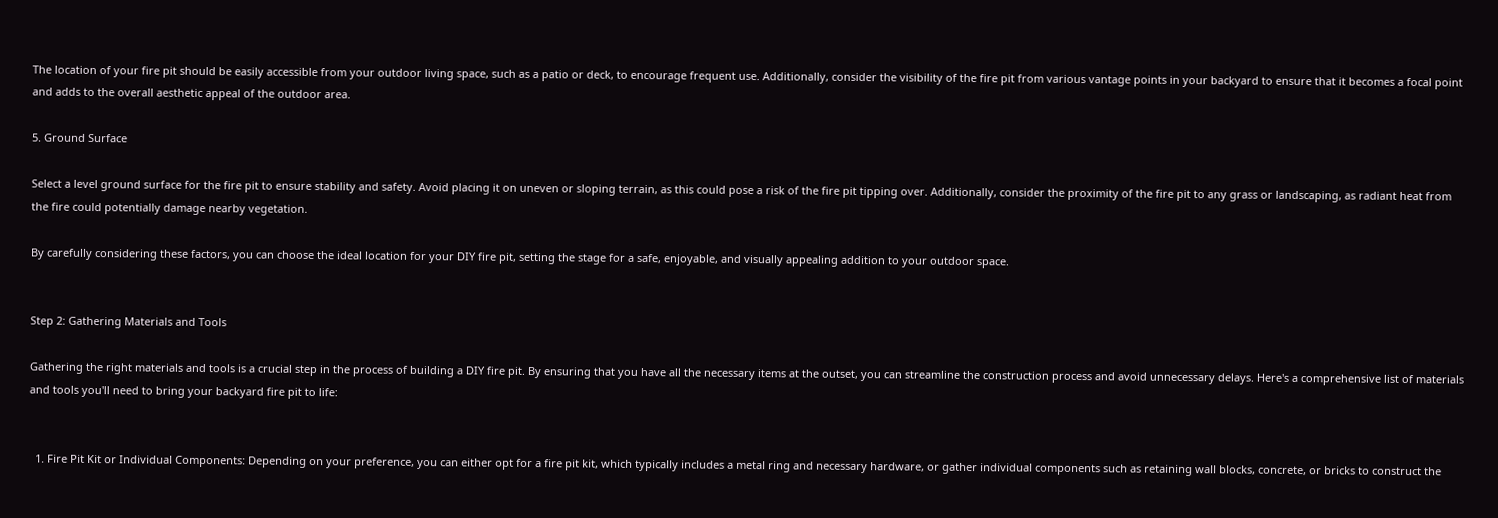The location of your fire pit should be easily accessible from your outdoor living space, such as a patio or deck, to encourage frequent use. Additionally, consider the visibility of the fire pit from various vantage points in your backyard to ensure that it becomes a focal point and adds to the overall aesthetic appeal of the outdoor area.

5. Ground Surface

Select a level ground surface for the fire pit to ensure stability and safety. Avoid placing it on uneven or sloping terrain, as this could pose a risk of the fire pit tipping over. Additionally, consider the proximity of the fire pit to any grass or landscaping, as radiant heat from the fire could potentially damage nearby vegetation.

By carefully considering these factors, you can choose the ideal location for your DIY fire pit, setting the stage for a safe, enjoyable, and visually appealing addition to your outdoor space.


Step 2: Gathering Materials and Tools

Gathering the right materials and tools is a crucial step in the process of building a DIY fire pit. By ensuring that you have all the necessary items at the outset, you can streamline the construction process and avoid unnecessary delays. Here's a comprehensive list of materials and tools you'll need to bring your backyard fire pit to life:


  1. Fire Pit Kit or Individual Components: Depending on your preference, you can either opt for a fire pit kit, which typically includes a metal ring and necessary hardware, or gather individual components such as retaining wall blocks, concrete, or bricks to construct the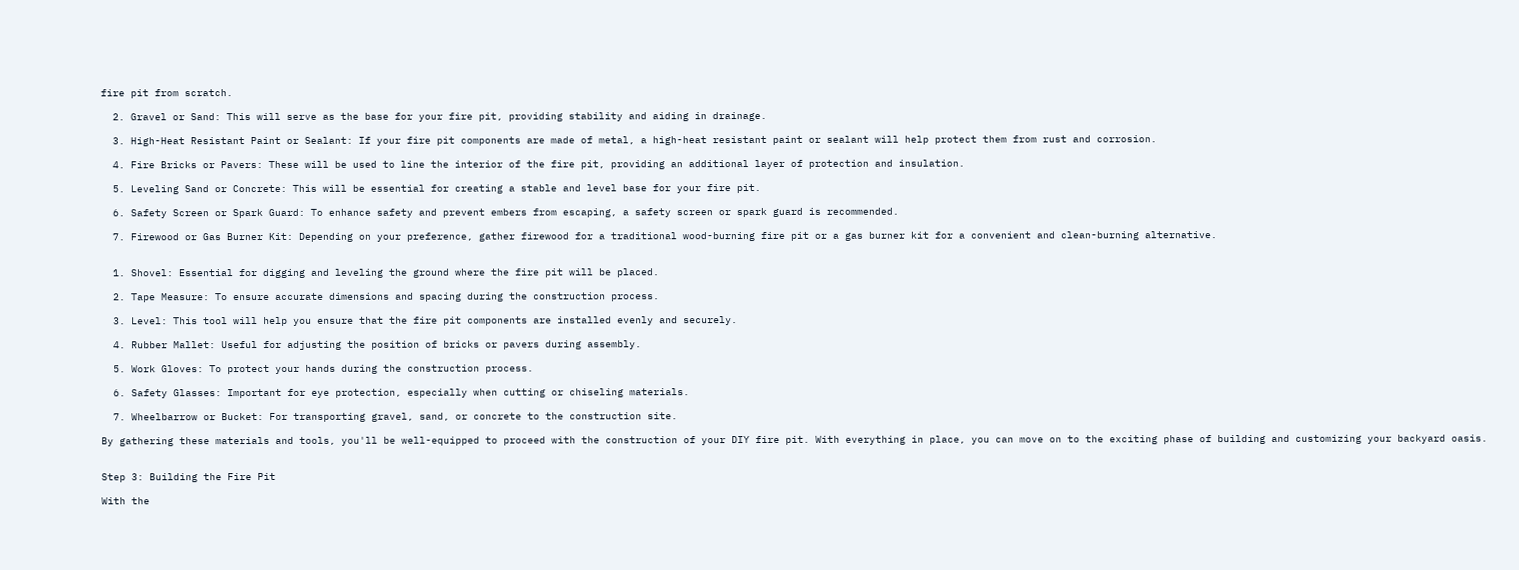fire pit from scratch.

  2. Gravel or Sand: This will serve as the base for your fire pit, providing stability and aiding in drainage.

  3. High-Heat Resistant Paint or Sealant: If your fire pit components are made of metal, a high-heat resistant paint or sealant will help protect them from rust and corrosion.

  4. Fire Bricks or Pavers: These will be used to line the interior of the fire pit, providing an additional layer of protection and insulation.

  5. Leveling Sand or Concrete: This will be essential for creating a stable and level base for your fire pit.

  6. Safety Screen or Spark Guard: To enhance safety and prevent embers from escaping, a safety screen or spark guard is recommended.

  7. Firewood or Gas Burner Kit: Depending on your preference, gather firewood for a traditional wood-burning fire pit or a gas burner kit for a convenient and clean-burning alternative.


  1. Shovel: Essential for digging and leveling the ground where the fire pit will be placed.

  2. Tape Measure: To ensure accurate dimensions and spacing during the construction process.

  3. Level: This tool will help you ensure that the fire pit components are installed evenly and securely.

  4. Rubber Mallet: Useful for adjusting the position of bricks or pavers during assembly.

  5. Work Gloves: To protect your hands during the construction process.

  6. Safety Glasses: Important for eye protection, especially when cutting or chiseling materials.

  7. Wheelbarrow or Bucket: For transporting gravel, sand, or concrete to the construction site.

By gathering these materials and tools, you'll be well-equipped to proceed with the construction of your DIY fire pit. With everything in place, you can move on to the exciting phase of building and customizing your backyard oasis.


Step 3: Building the Fire Pit

With the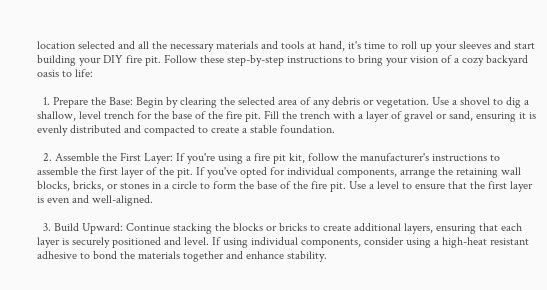location selected and all the necessary materials and tools at hand, it's time to roll up your sleeves and start building your DIY fire pit. Follow these step-by-step instructions to bring your vision of a cozy backyard oasis to life:

  1. Prepare the Base: Begin by clearing the selected area of any debris or vegetation. Use a shovel to dig a shallow, level trench for the base of the fire pit. Fill the trench with a layer of gravel or sand, ensuring it is evenly distributed and compacted to create a stable foundation.

  2. Assemble the First Layer: If you're using a fire pit kit, follow the manufacturer's instructions to assemble the first layer of the pit. If you've opted for individual components, arrange the retaining wall blocks, bricks, or stones in a circle to form the base of the fire pit. Use a level to ensure that the first layer is even and well-aligned.

  3. Build Upward: Continue stacking the blocks or bricks to create additional layers, ensuring that each layer is securely positioned and level. If using individual components, consider using a high-heat resistant adhesive to bond the materials together and enhance stability.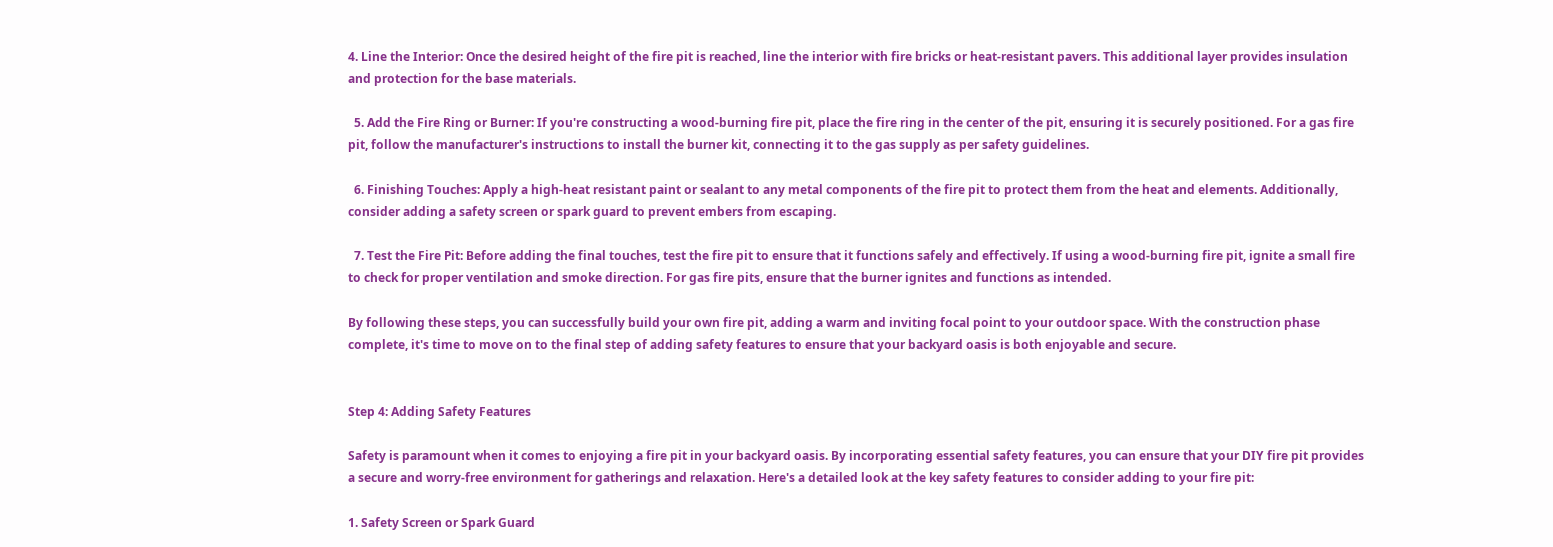4. Line the Interior: Once the desired height of the fire pit is reached, line the interior with fire bricks or heat-resistant pavers. This additional layer provides insulation and protection for the base materials.

  5. Add the Fire Ring or Burner: If you're constructing a wood-burning fire pit, place the fire ring in the center of the pit, ensuring it is securely positioned. For a gas fire pit, follow the manufacturer's instructions to install the burner kit, connecting it to the gas supply as per safety guidelines.

  6. Finishing Touches: Apply a high-heat resistant paint or sealant to any metal components of the fire pit to protect them from the heat and elements. Additionally, consider adding a safety screen or spark guard to prevent embers from escaping.

  7. Test the Fire Pit: Before adding the final touches, test the fire pit to ensure that it functions safely and effectively. If using a wood-burning fire pit, ignite a small fire to check for proper ventilation and smoke direction. For gas fire pits, ensure that the burner ignites and functions as intended.

By following these steps, you can successfully build your own fire pit, adding a warm and inviting focal point to your outdoor space. With the construction phase complete, it's time to move on to the final step of adding safety features to ensure that your backyard oasis is both enjoyable and secure.


Step 4: Adding Safety Features

Safety is paramount when it comes to enjoying a fire pit in your backyard oasis. By incorporating essential safety features, you can ensure that your DIY fire pit provides a secure and worry-free environment for gatherings and relaxation. Here's a detailed look at the key safety features to consider adding to your fire pit:

1. Safety Screen or Spark Guard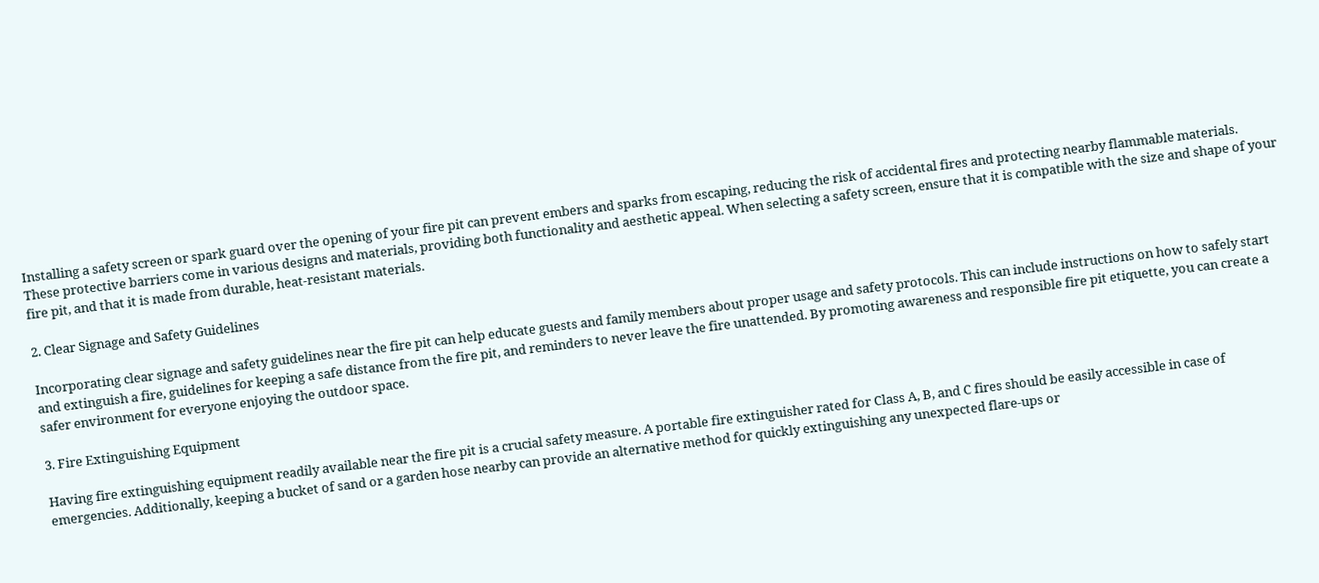Installing a safety screen or spark guard over the opening of your fire pit can prevent embers and sparks from escaping, reducing the risk of accidental fires and protecting nearby flammable materials. These protective barriers come in various designs and materials, providing both functionality and aesthetic appeal. When selecting a safety screen, ensure that it is compatible with the size and shape of your fire pit, and that it is made from durable, heat-resistant materials.

2. Clear Signage and Safety Guidelines

Incorporating clear signage and safety guidelines near the fire pit can help educate guests and family members about proper usage and safety protocols. This can include instructions on how to safely start and extinguish a fire, guidelines for keeping a safe distance from the fire pit, and reminders to never leave the fire unattended. By promoting awareness and responsible fire pit etiquette, you can create a safer environment for everyone enjoying the outdoor space.

3. Fire Extinguishing Equipment

Having fire extinguishing equipment readily available near the fire pit is a crucial safety measure. A portable fire extinguisher rated for Class A, B, and C fires should be easily accessible in case of emergencies. Additionally, keeping a bucket of sand or a garden hose nearby can provide an alternative method for quickly extinguishing any unexpected flare-ups or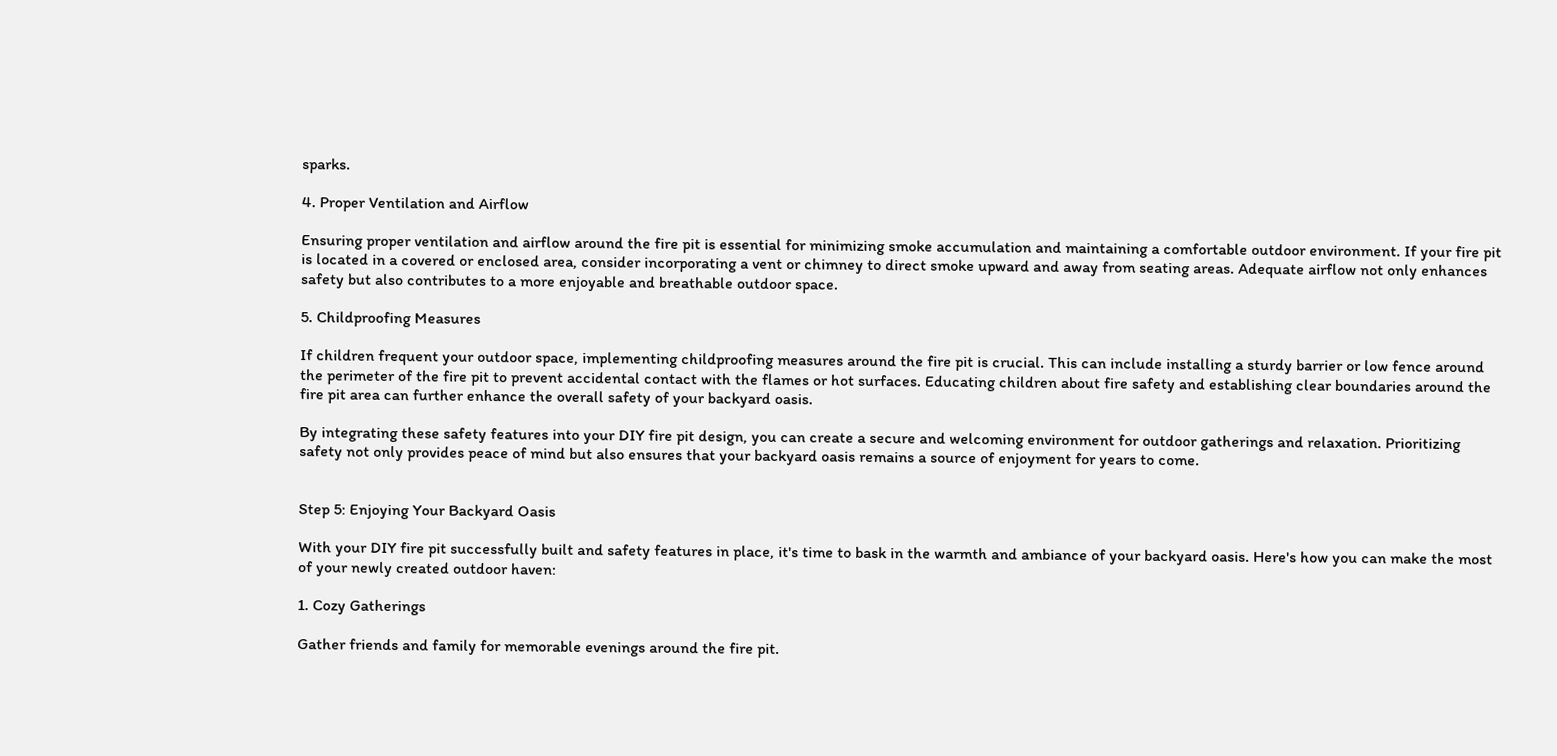sparks.

4. Proper Ventilation and Airflow

Ensuring proper ventilation and airflow around the fire pit is essential for minimizing smoke accumulation and maintaining a comfortable outdoor environment. If your fire pit is located in a covered or enclosed area, consider incorporating a vent or chimney to direct smoke upward and away from seating areas. Adequate airflow not only enhances safety but also contributes to a more enjoyable and breathable outdoor space.

5. Childproofing Measures

If children frequent your outdoor space, implementing childproofing measures around the fire pit is crucial. This can include installing a sturdy barrier or low fence around the perimeter of the fire pit to prevent accidental contact with the flames or hot surfaces. Educating children about fire safety and establishing clear boundaries around the fire pit area can further enhance the overall safety of your backyard oasis.

By integrating these safety features into your DIY fire pit design, you can create a secure and welcoming environment for outdoor gatherings and relaxation. Prioritizing safety not only provides peace of mind but also ensures that your backyard oasis remains a source of enjoyment for years to come.


Step 5: Enjoying Your Backyard Oasis

With your DIY fire pit successfully built and safety features in place, it's time to bask in the warmth and ambiance of your backyard oasis. Here's how you can make the most of your newly created outdoor haven:

1. Cozy Gatherings

Gather friends and family for memorable evenings around the fire pit.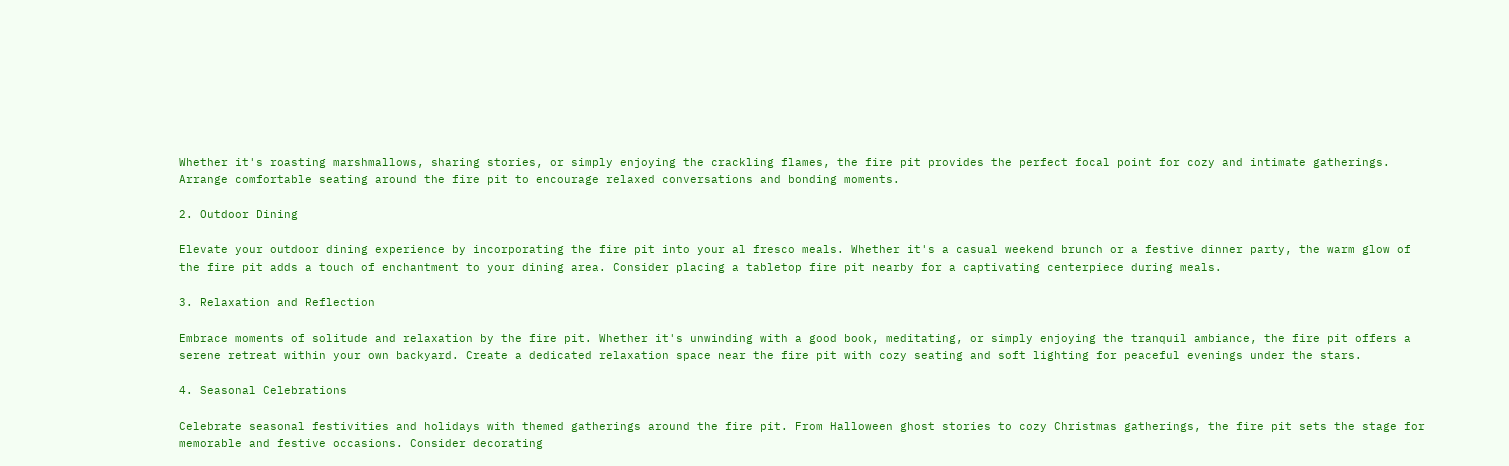Whether it's roasting marshmallows, sharing stories, or simply enjoying the crackling flames, the fire pit provides the perfect focal point for cozy and intimate gatherings. Arrange comfortable seating around the fire pit to encourage relaxed conversations and bonding moments.

2. Outdoor Dining

Elevate your outdoor dining experience by incorporating the fire pit into your al fresco meals. Whether it's a casual weekend brunch or a festive dinner party, the warm glow of the fire pit adds a touch of enchantment to your dining area. Consider placing a tabletop fire pit nearby for a captivating centerpiece during meals.

3. Relaxation and Reflection

Embrace moments of solitude and relaxation by the fire pit. Whether it's unwinding with a good book, meditating, or simply enjoying the tranquil ambiance, the fire pit offers a serene retreat within your own backyard. Create a dedicated relaxation space near the fire pit with cozy seating and soft lighting for peaceful evenings under the stars.

4. Seasonal Celebrations

Celebrate seasonal festivities and holidays with themed gatherings around the fire pit. From Halloween ghost stories to cozy Christmas gatherings, the fire pit sets the stage for memorable and festive occasions. Consider decorating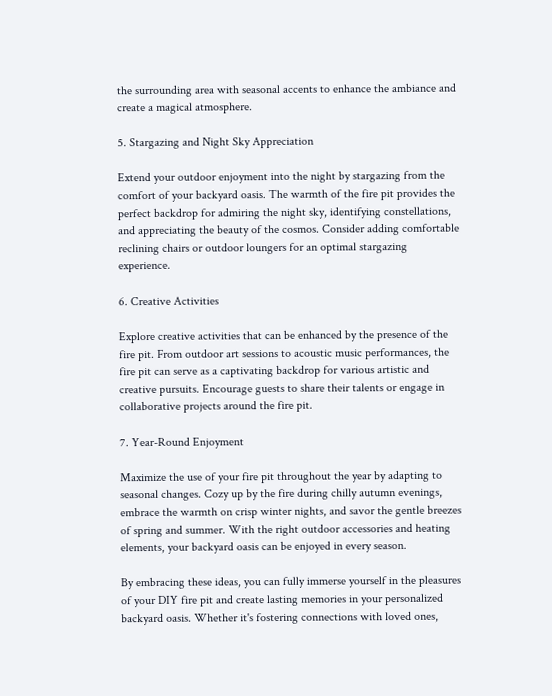the surrounding area with seasonal accents to enhance the ambiance and create a magical atmosphere.

5. Stargazing and Night Sky Appreciation

Extend your outdoor enjoyment into the night by stargazing from the comfort of your backyard oasis. The warmth of the fire pit provides the perfect backdrop for admiring the night sky, identifying constellations, and appreciating the beauty of the cosmos. Consider adding comfortable reclining chairs or outdoor loungers for an optimal stargazing experience.

6. Creative Activities

Explore creative activities that can be enhanced by the presence of the fire pit. From outdoor art sessions to acoustic music performances, the fire pit can serve as a captivating backdrop for various artistic and creative pursuits. Encourage guests to share their talents or engage in collaborative projects around the fire pit.

7. Year-Round Enjoyment

Maximize the use of your fire pit throughout the year by adapting to seasonal changes. Cozy up by the fire during chilly autumn evenings, embrace the warmth on crisp winter nights, and savor the gentle breezes of spring and summer. With the right outdoor accessories and heating elements, your backyard oasis can be enjoyed in every season.

By embracing these ideas, you can fully immerse yourself in the pleasures of your DIY fire pit and create lasting memories in your personalized backyard oasis. Whether it's fostering connections with loved ones,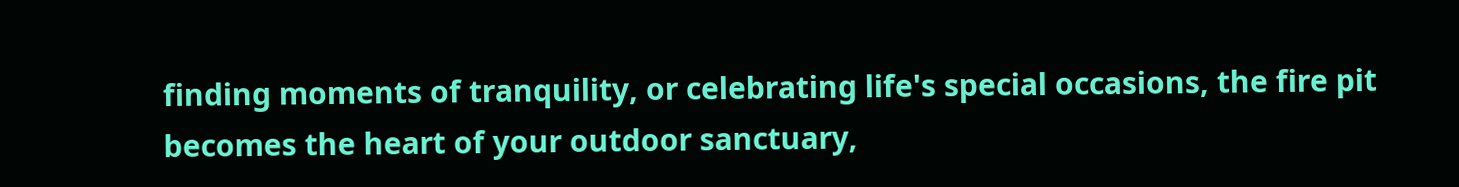finding moments of tranquility, or celebrating life's special occasions, the fire pit becomes the heart of your outdoor sanctuary,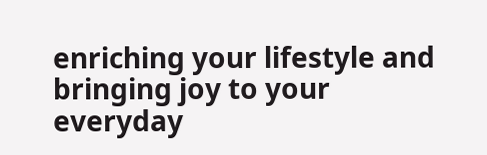enriching your lifestyle and bringing joy to your everyday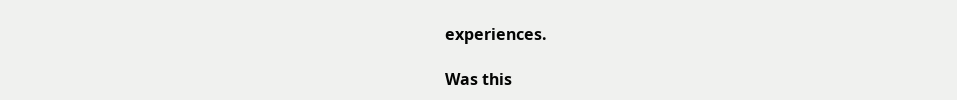experiences.

Was this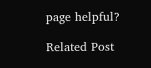page helpful?

Related Post